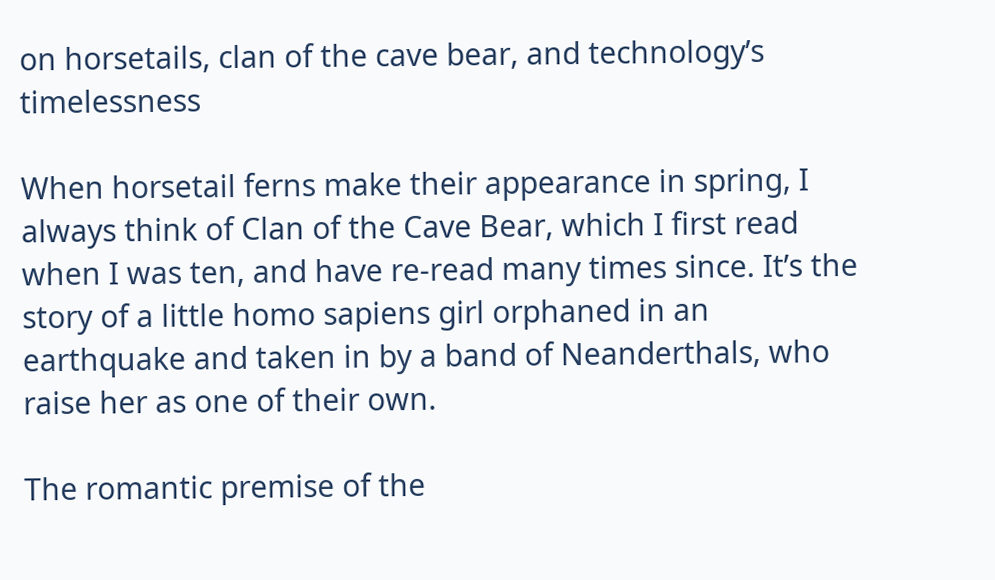on horsetails, clan of the cave bear, and technology’s timelessness

When horsetail ferns make their appearance in spring, I always think of Clan of the Cave Bear, which I first read when I was ten, and have re-read many times since. It’s the story of a little homo sapiens girl orphaned in an earthquake and taken in by a band of Neanderthals, who raise her as one of their own.

The romantic premise of the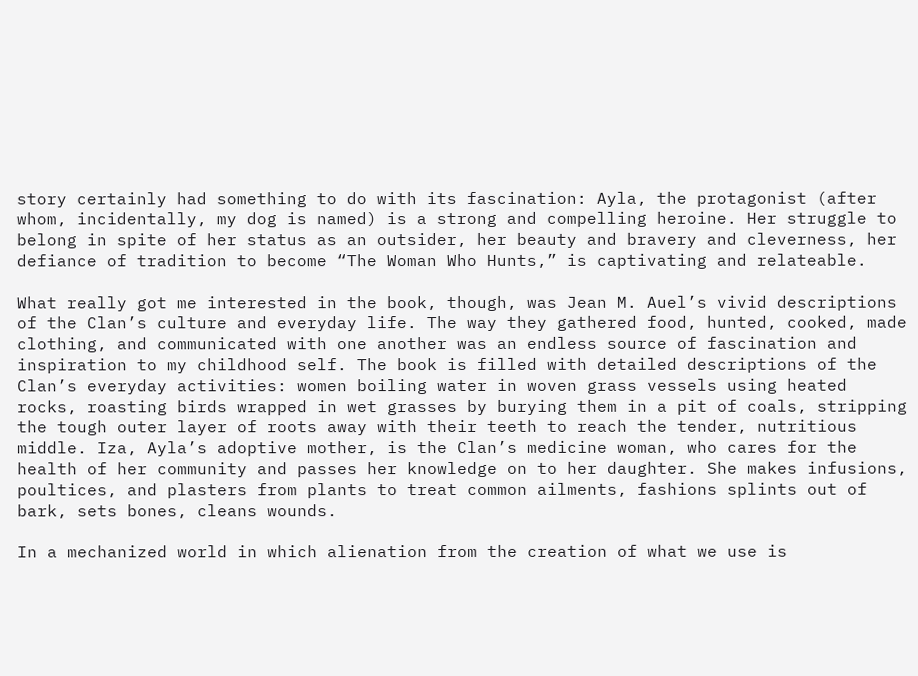story certainly had something to do with its fascination: Ayla, the protagonist (after whom, incidentally, my dog is named) is a strong and compelling heroine. Her struggle to belong in spite of her status as an outsider, her beauty and bravery and cleverness, her defiance of tradition to become “The Woman Who Hunts,” is captivating and relateable.

What really got me interested in the book, though, was Jean M. Auel’s vivid descriptions of the Clan’s culture and everyday life. The way they gathered food, hunted, cooked, made clothing, and communicated with one another was an endless source of fascination and inspiration to my childhood self. The book is filled with detailed descriptions of the Clan’s everyday activities: women boiling water in woven grass vessels using heated rocks, roasting birds wrapped in wet grasses by burying them in a pit of coals, stripping the tough outer layer of roots away with their teeth to reach the tender, nutritious middle. Iza, Ayla’s adoptive mother, is the Clan’s medicine woman, who cares for the health of her community and passes her knowledge on to her daughter. She makes infusions, poultices, and plasters from plants to treat common ailments, fashions splints out of bark, sets bones, cleans wounds.

In a mechanized world in which alienation from the creation of what we use is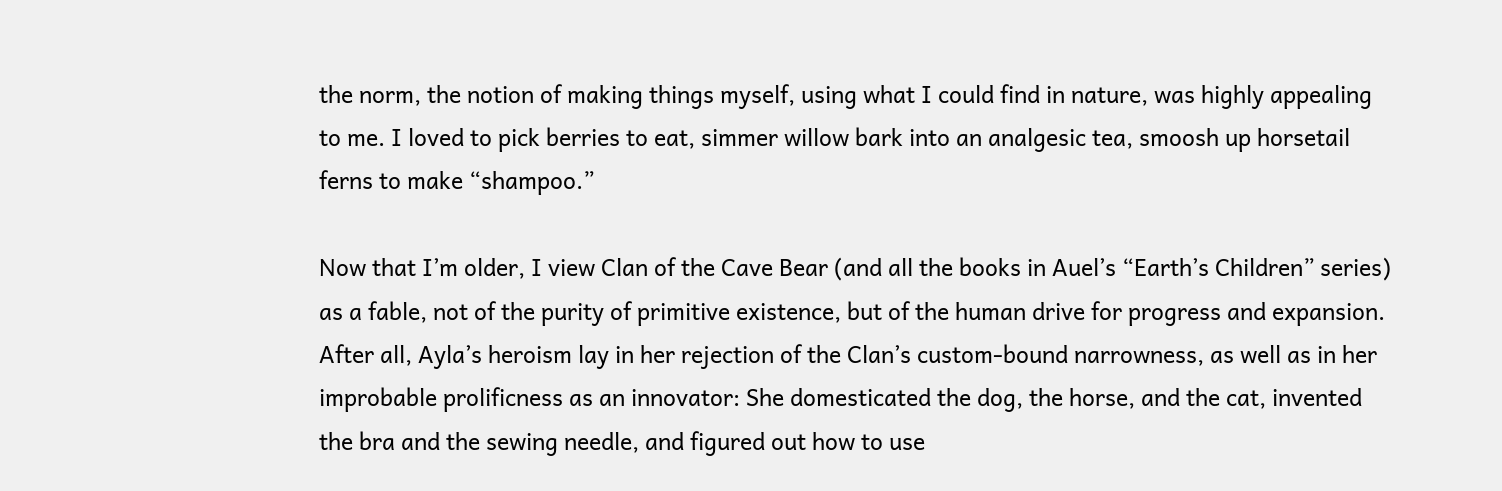the norm, the notion of making things myself, using what I could find in nature, was highly appealing to me. I loved to pick berries to eat, simmer willow bark into an analgesic tea, smoosh up horsetail ferns to make “shampoo.”

Now that I’m older, I view Clan of the Cave Bear (and all the books in Auel’s “Earth’s Children” series) as a fable, not of the purity of primitive existence, but of the human drive for progress and expansion. After all, Ayla’s heroism lay in her rejection of the Clan’s custom-bound narrowness, as well as in her improbable prolificness as an innovator: She domesticated the dog, the horse, and the cat, invented the bra and the sewing needle, and figured out how to use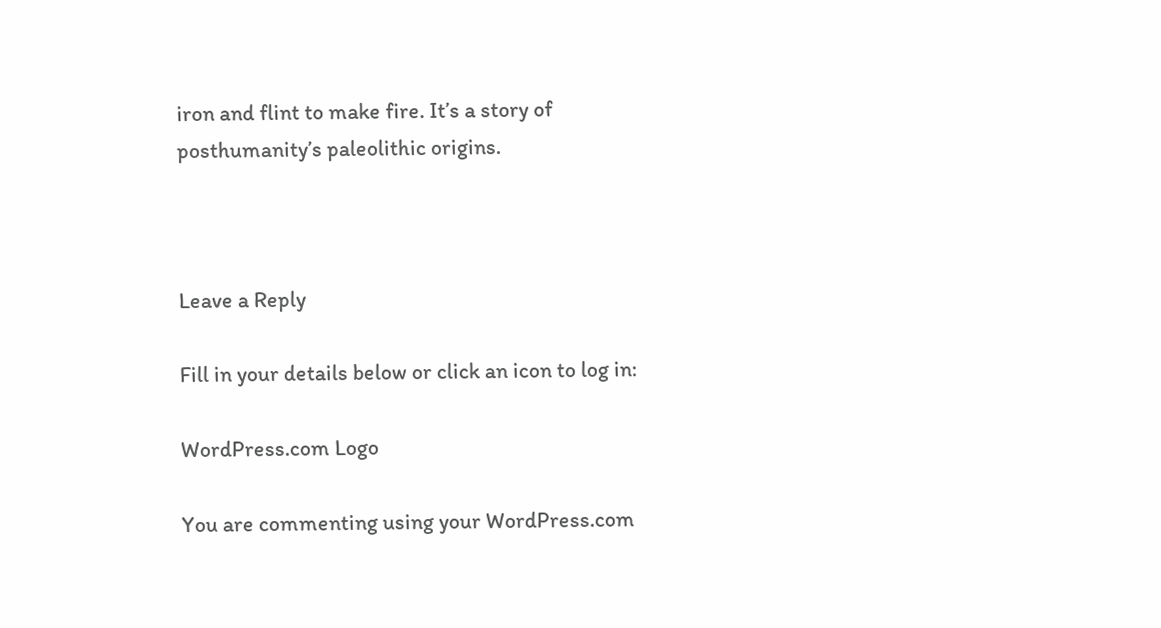iron and flint to make fire. It’s a story of posthumanity’s paleolithic origins.



Leave a Reply

Fill in your details below or click an icon to log in:

WordPress.com Logo

You are commenting using your WordPress.com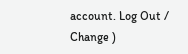account. Log Out / Change )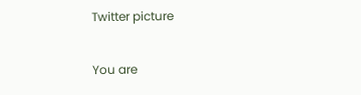Twitter picture

You are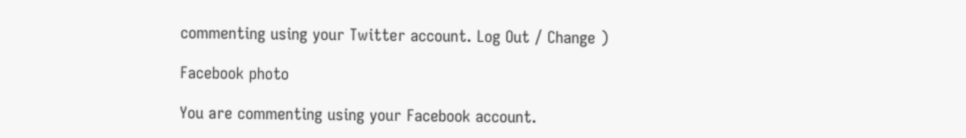commenting using your Twitter account. Log Out / Change )

Facebook photo

You are commenting using your Facebook account.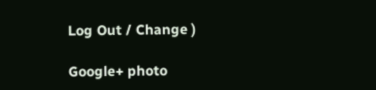Log Out / Change )

Google+ photo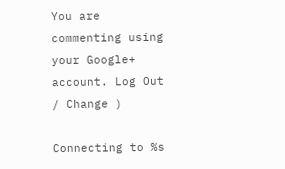You are commenting using your Google+ account. Log Out / Change )

Connecting to %s